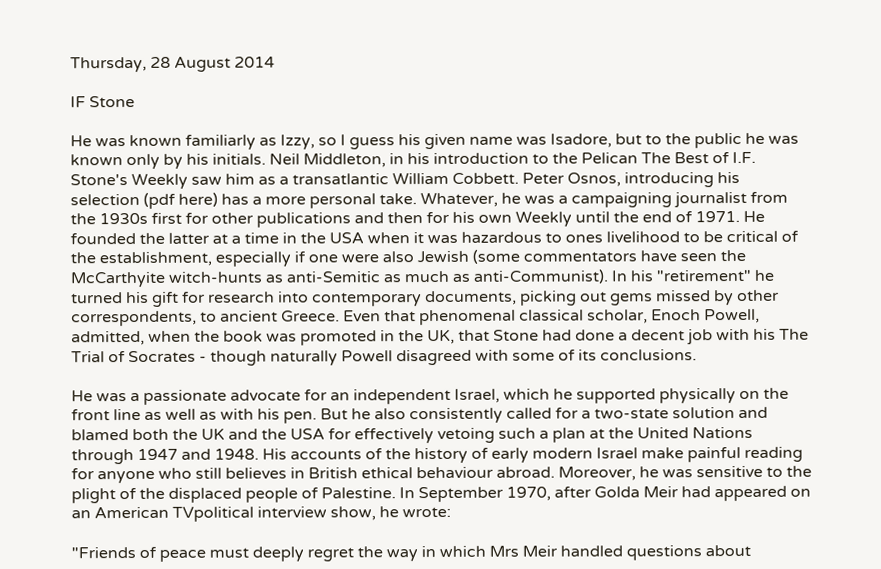Thursday, 28 August 2014

IF Stone

He was known familiarly as Izzy, so I guess his given name was Isadore, but to the public he was known only by his initials. Neil Middleton, in his introduction to the Pelican The Best of I.F. Stone's Weekly saw him as a transatlantic William Cobbett. Peter Osnos, introducing his selection (pdf here) has a more personal take. Whatever, he was a campaigning journalist from the 1930s first for other publications and then for his own Weekly until the end of 1971. He founded the latter at a time in the USA when it was hazardous to ones livelihood to be critical of the establishment, especially if one were also Jewish (some commentators have seen the McCarthyite witch-hunts as anti-Semitic as much as anti-Communist). In his "retirement" he turned his gift for research into contemporary documents, picking out gems missed by other correspondents, to ancient Greece. Even that phenomenal classical scholar, Enoch Powell, admitted, when the book was promoted in the UK, that Stone had done a decent job with his The Trial of Socrates - though naturally Powell disagreed with some of its conclusions.

He was a passionate advocate for an independent Israel, which he supported physically on the front line as well as with his pen. But he also consistently called for a two-state solution and blamed both the UK and the USA for effectively vetoing such a plan at the United Nations through 1947 and 1948. His accounts of the history of early modern Israel make painful reading for anyone who still believes in British ethical behaviour abroad. Moreover, he was sensitive to the plight of the displaced people of Palestine. In September 1970, after Golda Meir had appeared on an American TVpolitical interview show, he wrote:

"Friends of peace must deeply regret the way in which Mrs Meir handled questions about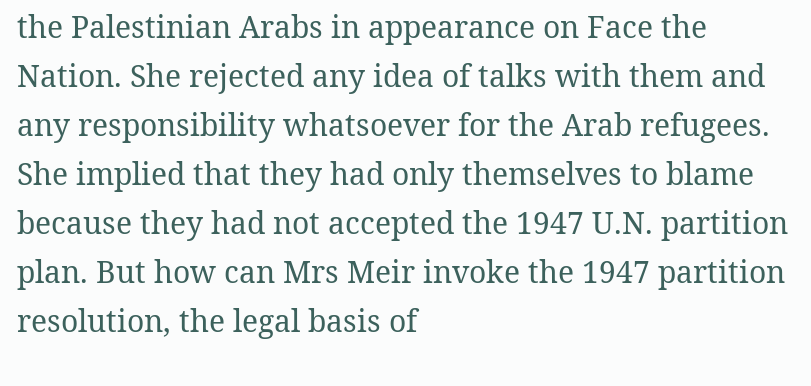the Palestinian Arabs in appearance on Face the Nation. She rejected any idea of talks with them and any responsibility whatsoever for the Arab refugees. She implied that they had only themselves to blame because they had not accepted the 1947 U.N. partition plan. But how can Mrs Meir invoke the 1947 partition resolution, the legal basis of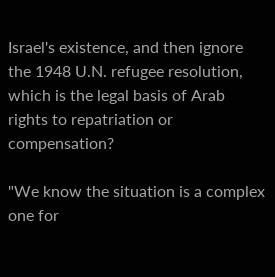Israel's existence, and then ignore the 1948 U.N. refugee resolution, which is the legal basis of Arab rights to repatriation or compensation?

"We know the situation is a complex one for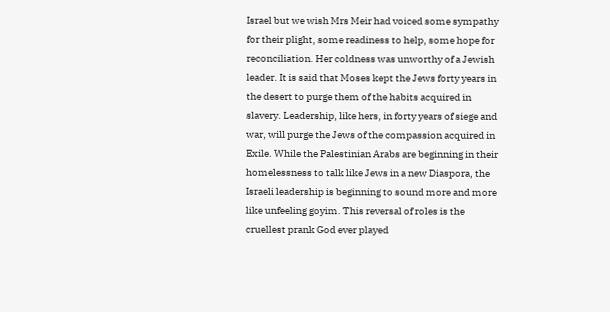Israel but we wish Mrs Meir had voiced some sympathy for their plight, some readiness to help, some hope for reconciliation. Her coldness was unworthy of a Jewish leader. It is said that Moses kept the Jews forty years in the desert to purge them of the habits acquired in slavery. Leadership, like hers, in forty years of siege and war, will purge the Jews of the compassion acquired in Exile. While the Palestinian Arabs are beginning in their homelessness to talk like Jews in a new Diaspora, the Israeli leadership is beginning to sound more and more like unfeeling goyim. This reversal of roles is the cruellest prank God ever played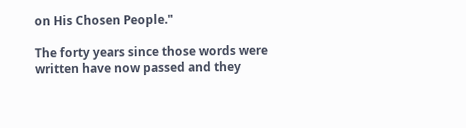on His Chosen People."

The forty years since those words were written have now passed and they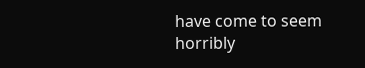have come to seem horribly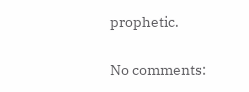prophetic.

No comments: